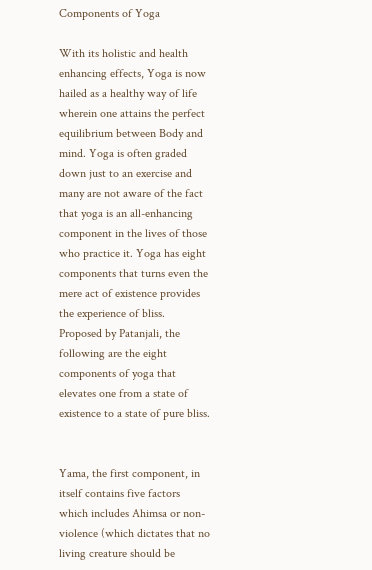Components of Yoga

With its holistic and health enhancing effects, Yoga is now hailed as a healthy way of life wherein one attains the perfect equilibrium between Body and mind. Yoga is often graded down just to an exercise and many are not aware of the fact that yoga is an all-enhancing component in the lives of those who practice it. Yoga has eight components that turns even the mere act of existence provides the experience of bliss. Proposed by Patanjali, the following are the eight components of yoga that elevates one from a state of existence to a state of pure bliss.


Yama, the first component, in itself contains five factors which includes Ahimsa or non-violence (which dictates that no living creature should be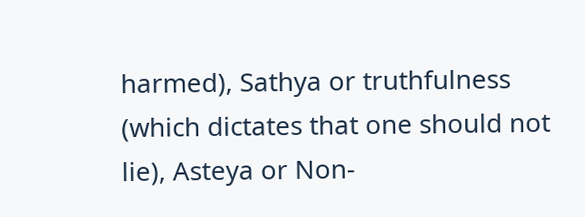harmed), Sathya or truthfulness (which dictates that one should not lie), Asteya or Non-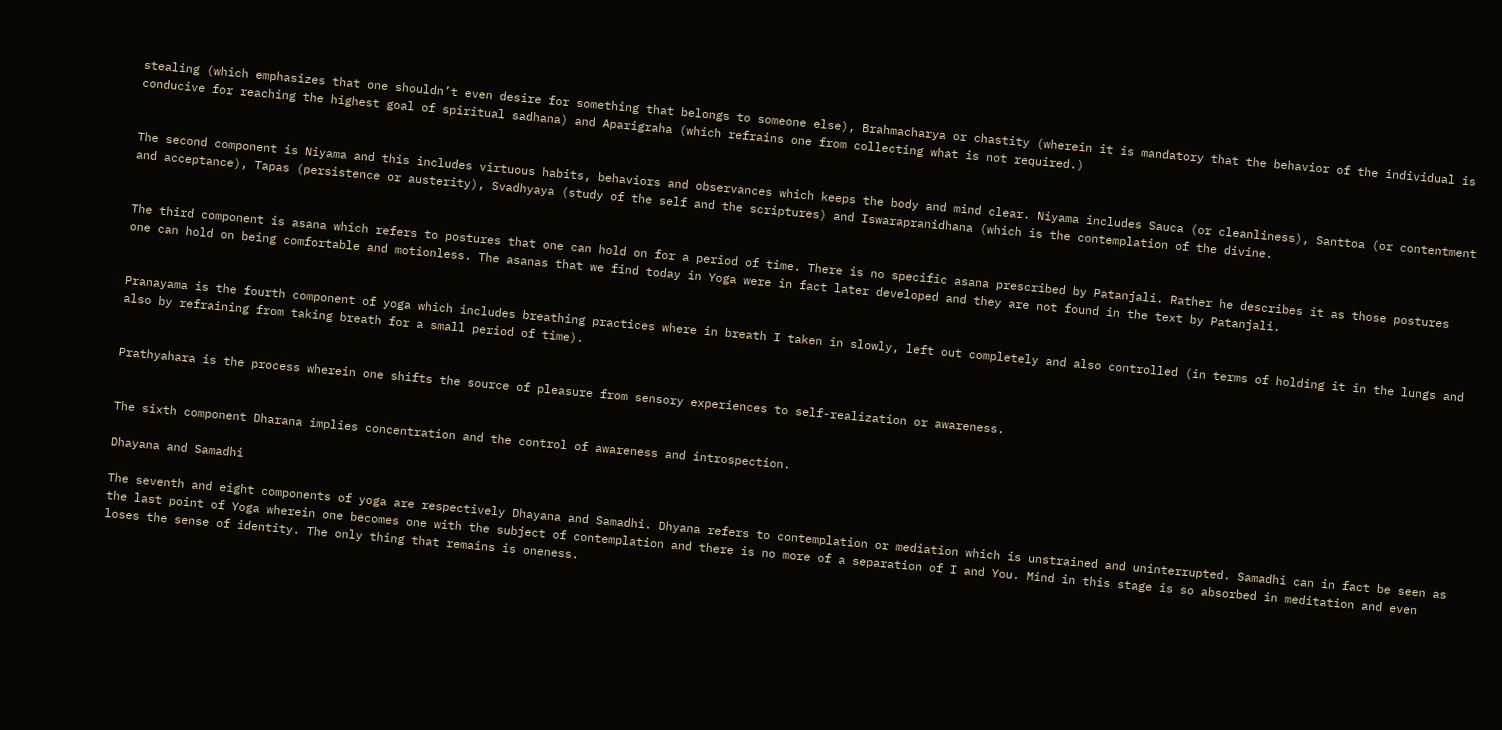stealing (which emphasizes that one shouldn’t even desire for something that belongs to someone else), Brahmacharya or chastity (wherein it is mandatory that the behavior of the individual is conducive for reaching the highest goal of spiritual sadhana) and Aparigraha (which refrains one from collecting what is not required.)


The second component is Niyama and this includes virtuous habits, behaviors and observances which keeps the body and mind clear. Niyama includes Sauca (or cleanliness), Santtoa (or contentment and acceptance), Tapas (persistence or austerity), Svadhyaya (study of the self and the scriptures) and Iswarapranidhana (which is the contemplation of the divine.


The third component is asana which refers to postures that one can hold on for a period of time. There is no specific asana prescribed by Patanjali. Rather he describes it as those postures one can hold on being comfortable and motionless. The asanas that we find today in Yoga were in fact later developed and they are not found in the text by Patanjali.


Pranayama is the fourth component of yoga which includes breathing practices where in breath I taken in slowly, left out completely and also controlled (in terms of holding it in the lungs and also by refraining from taking breath for a small period of time).


Prathyahara is the process wherein one shifts the source of pleasure from sensory experiences to self-realization or awareness.


The sixth component Dharana implies concentration and the control of awareness and introspection.

Dhayana and Samadhi

The seventh and eight components of yoga are respectively Dhayana and Samadhi. Dhyana refers to contemplation or mediation which is unstrained and uninterrupted. Samadhi can in fact be seen as the last point of Yoga wherein one becomes one with the subject of contemplation and there is no more of a separation of I and You. Mind in this stage is so absorbed in meditation and even loses the sense of identity. The only thing that remains is oneness.